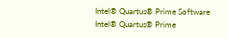Intel® Quartus® Prime Software
Intel® Quartus® Prime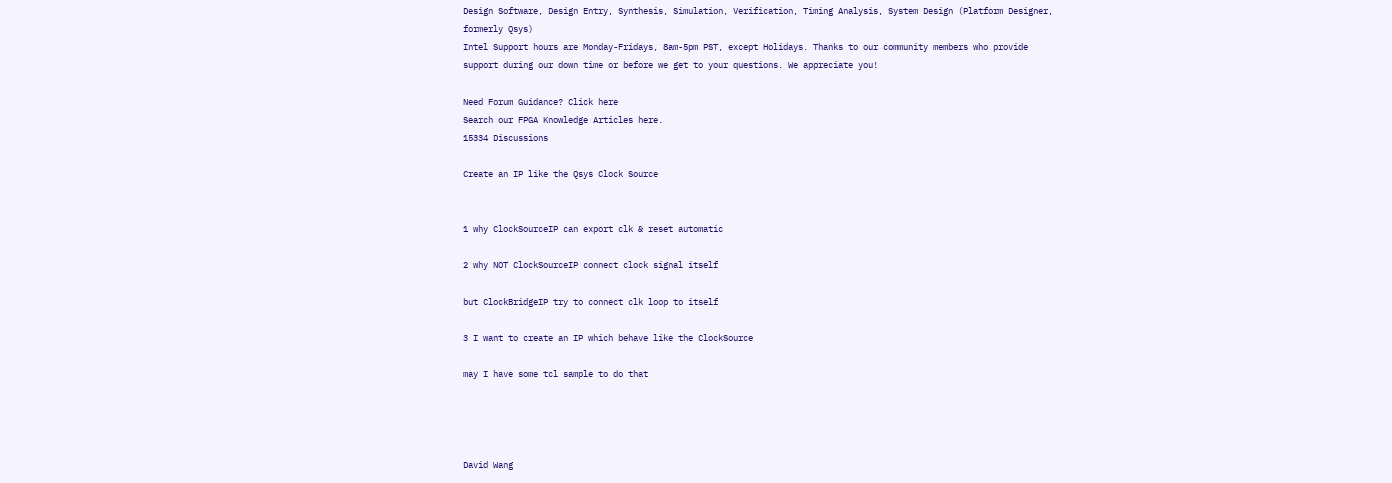Design Software, Design Entry, Synthesis, Simulation, Verification, Timing Analysis, System Design (Platform Designer, formerly Qsys)
Intel Support hours are Monday-Fridays, 8am-5pm PST, except Holidays. Thanks to our community members who provide support during our down time or before we get to your questions. We appreciate you!

Need Forum Guidance? Click here
Search our FPGA Knowledge Articles here.
15334 Discussions

Create an IP like the Qsys Clock Source


1 why ClockSourceIP can export clk & reset automatic

2 why NOT ClockSourceIP connect clock signal itself

but ClockBridgeIP try to connect clk loop to itself

3 I want to create an IP which behave like the ClockSource

may I have some tcl sample to do that




David Wang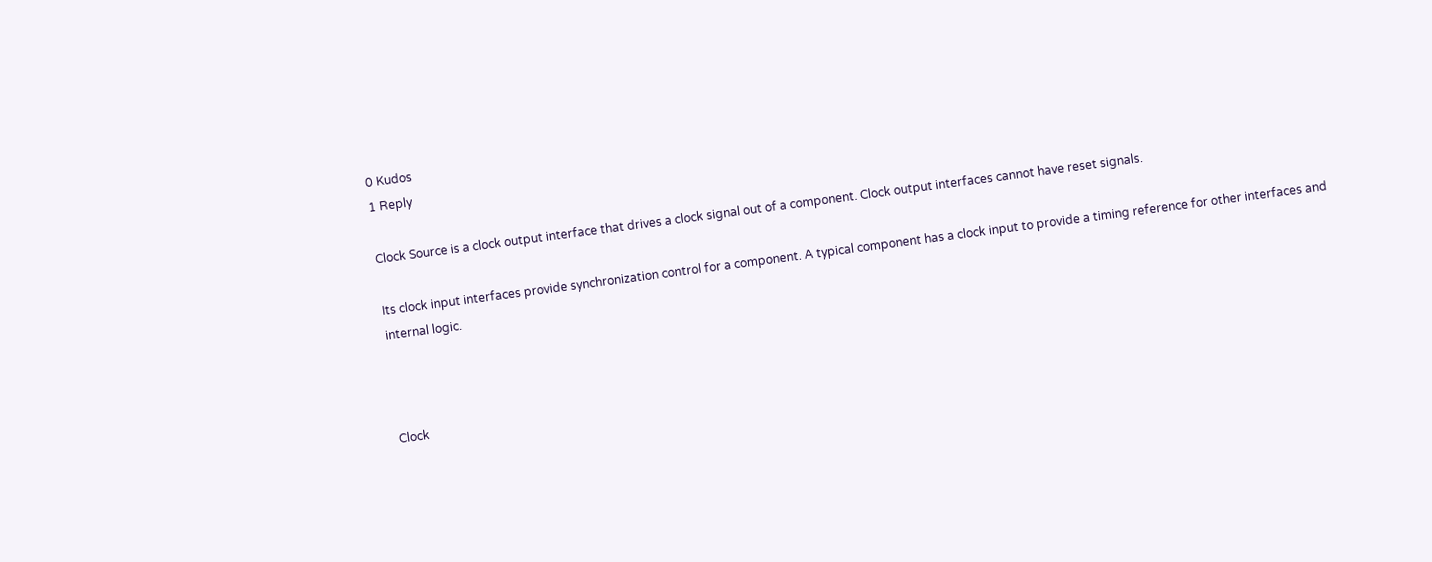0 Kudos
1 Reply

Clock Source is a clock output interface that drives a clock signal out of a component. Clock output interfaces cannot have reset signals.

Its clock input interfaces provide synchronization control for a component. A typical component has a clock input to provide a timing reference for other interfaces and internal logic.



Clock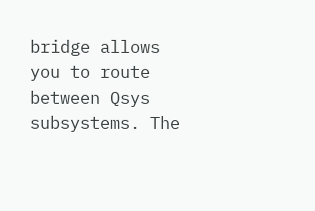bridge allows you to route between Qsys subsystems. The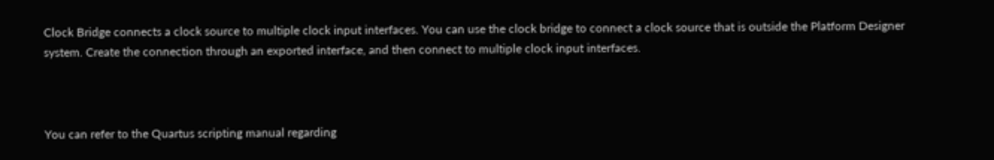Clock Bridge connects a clock source to multiple clock input interfaces. You can use the clock bridge to connect a clock source that is outside the Platform Designer system. Create the connection through an exported interface, and then connect to multiple clock input interfaces.



You can refer to the Quartus scripting manual regarding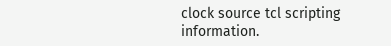clock source tcl scripting information.